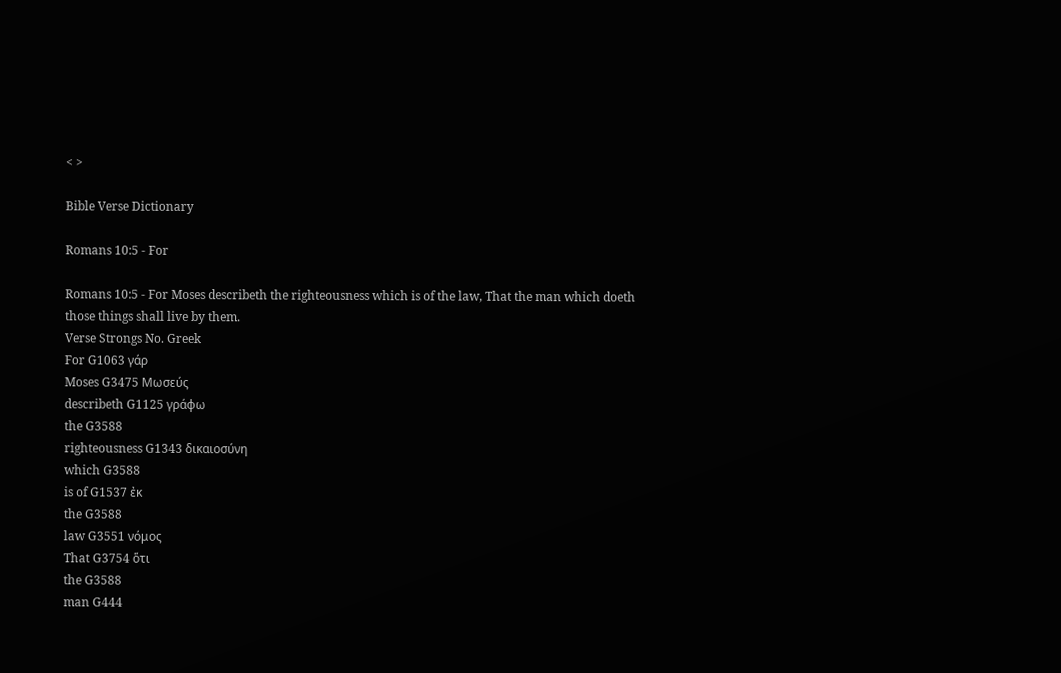< >

Bible Verse Dictionary

Romans 10:5 - For

Romans 10:5 - For Moses describeth the righteousness which is of the law, That the man which doeth those things shall live by them.
Verse Strongs No. Greek
For G1063 γάρ
Moses G3475 Μωσεύς
describeth G1125 γράφω
the G3588
righteousness G1343 δικαιοσύνη
which G3588
is of G1537 ἐκ
the G3588
law G3551 νόμος
That G3754 ὅτι
the G3588
man G444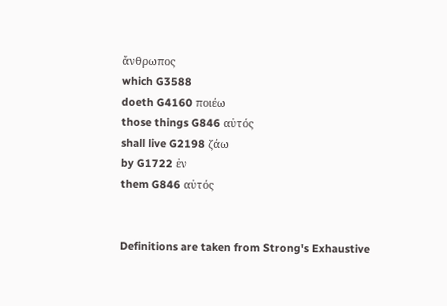ἄνθρωπος
which G3588
doeth G4160 ποιέω
those things G846 αὐτός
shall live G2198 ζάω
by G1722 ἐν
them G846 αὐτός


Definitions are taken from Strong's Exhaustive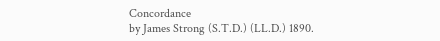Concordance
by James Strong (S.T.D.) (LL.D.) 1890.